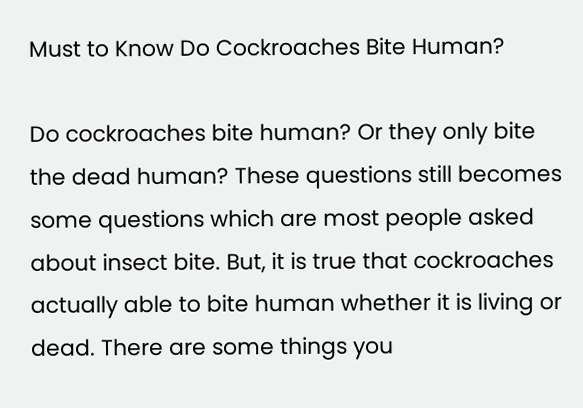Must to Know Do Cockroaches Bite Human?

Do cockroaches bite human? Or they only bite the dead human? These questions still becomes some questions which are most people asked about insect bite. But, it is true that cockroaches actually able to bite human whether it is living or dead. There are some things you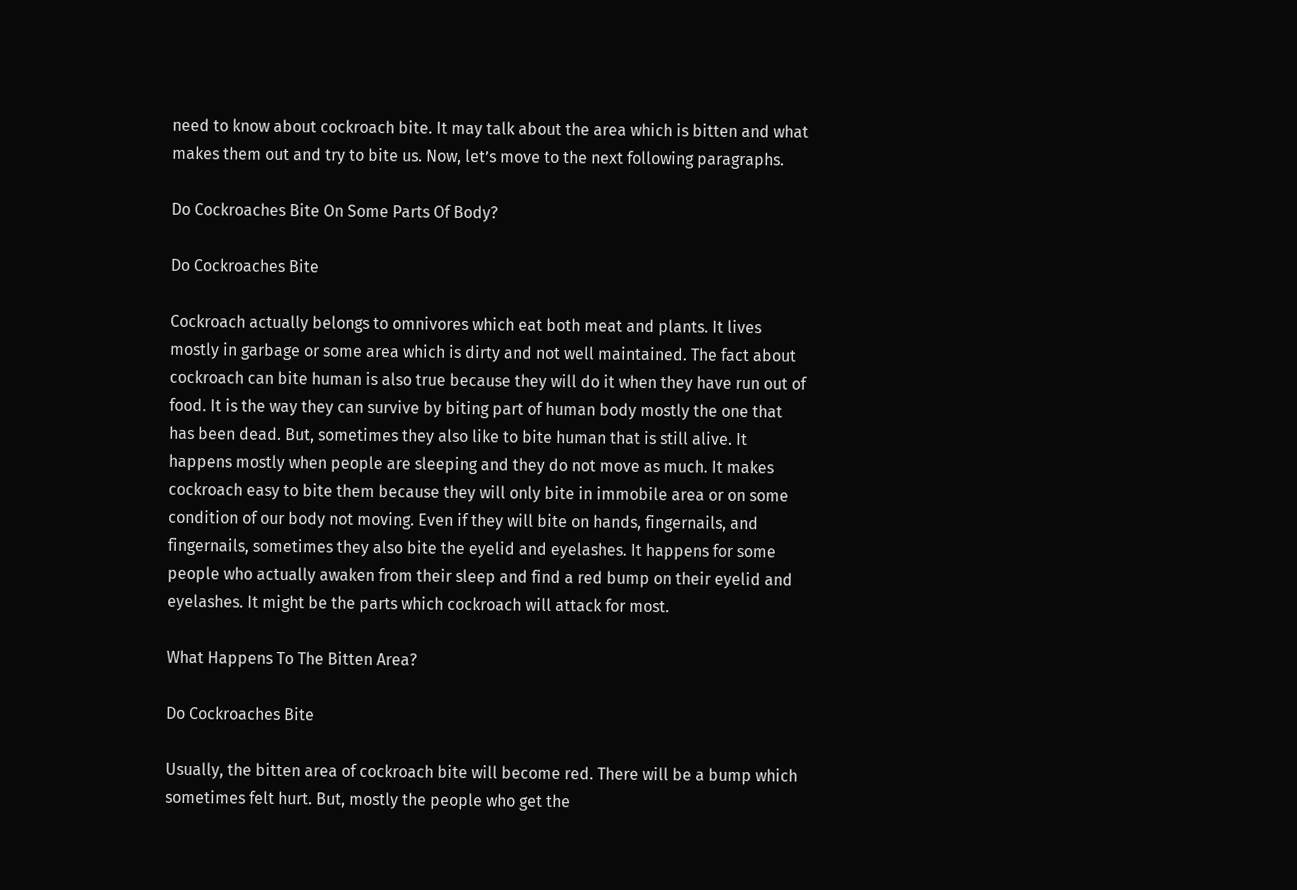need to know about cockroach bite. It may talk about the area which is bitten and what makes them out and try to bite us. Now, let’s move to the next following paragraphs.

Do Cockroaches Bite On Some Parts Of Body?

Do Cockroaches Bite

Cockroach actually belongs to omnivores which eat both meat and plants. It lives mostly in garbage or some area which is dirty and not well maintained. The fact about cockroach can bite human is also true because they will do it when they have run out of food. It is the way they can survive by biting part of human body mostly the one that has been dead. But, sometimes they also like to bite human that is still alive. It happens mostly when people are sleeping and they do not move as much. It makes cockroach easy to bite them because they will only bite in immobile area or on some condition of our body not moving. Even if they will bite on hands, fingernails, and fingernails, sometimes they also bite the eyelid and eyelashes. It happens for some people who actually awaken from their sleep and find a red bump on their eyelid and eyelashes. It might be the parts which cockroach will attack for most.

What Happens To The Bitten Area?

Do Cockroaches Bite

Usually, the bitten area of cockroach bite will become red. There will be a bump which sometimes felt hurt. But, mostly the people who get the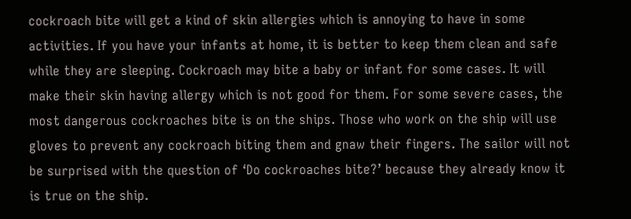cockroach bite will get a kind of skin allergies which is annoying to have in some activities. If you have your infants at home, it is better to keep them clean and safe while they are sleeping. Cockroach may bite a baby or infant for some cases. It will make their skin having allergy which is not good for them. For some severe cases, the most dangerous cockroaches bite is on the ships. Those who work on the ship will use gloves to prevent any cockroach biting them and gnaw their fingers. The sailor will not be surprised with the question of ‘Do cockroaches bite?’ because they already know it is true on the ship.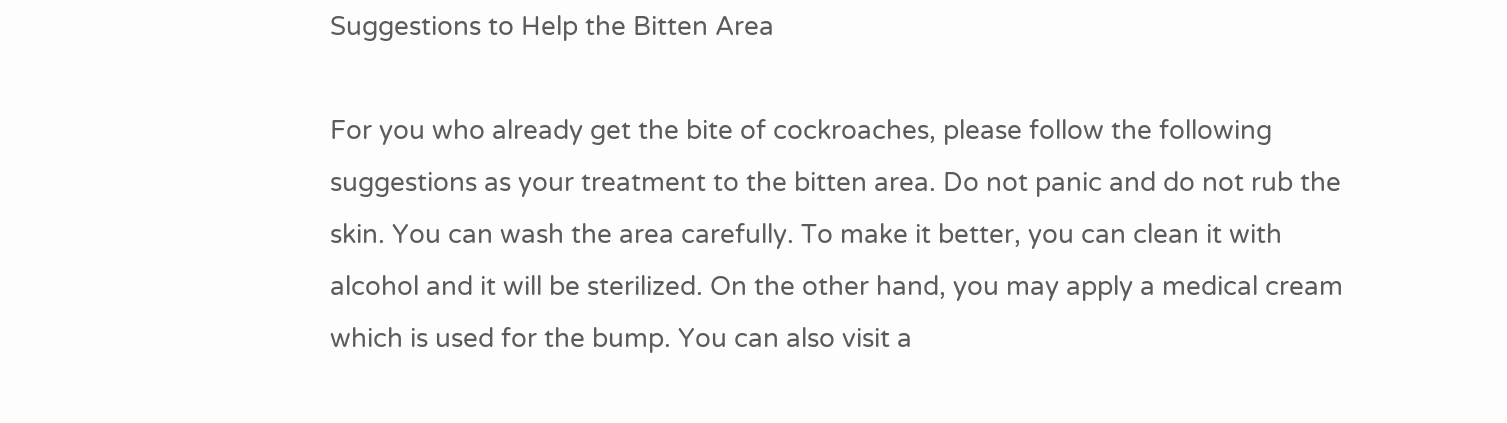Suggestions to Help the Bitten Area

For you who already get the bite of cockroaches, please follow the following suggestions as your treatment to the bitten area. Do not panic and do not rub the skin. You can wash the area carefully. To make it better, you can clean it with alcohol and it will be sterilized. On the other hand, you may apply a medical cream which is used for the bump. You can also visit a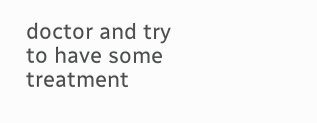doctor and try to have some treatment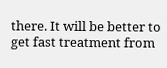there. It will be better to get fast treatment from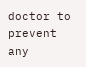doctor to prevent any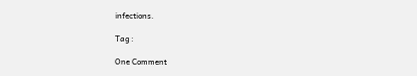infections.

Tag :

One Comment